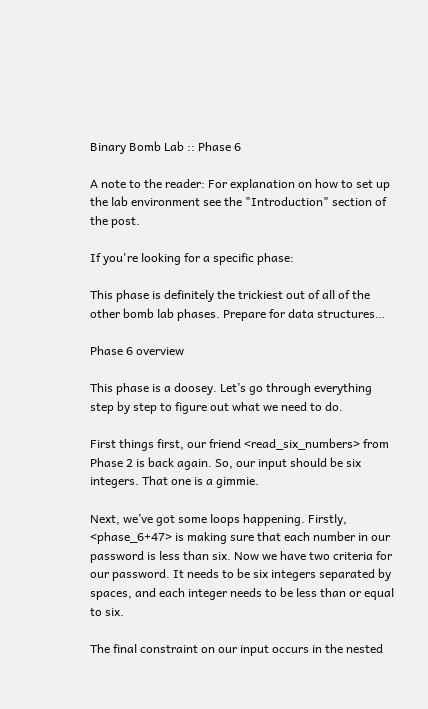Binary Bomb Lab :: Phase 6

A note to the reader: For explanation on how to set up the lab environment see the "Introduction" section of the post.

If you're looking for a specific phase:

This phase is definitely the trickiest out of all of the other bomb lab phases. Prepare for data structures…

Phase 6 overview

This phase is a doosey. Let’s go through everything step by step to figure out what we need to do.

First things first, our friend <read_six_numbers> from Phase 2 is back again. So, our input should be six integers. That one is a gimmie.

Next, we’ve got some loops happening. Firstly, <phase_6+47> is making sure that each number in our password is less than six. Now we have two criteria for our password. It needs to be six integers separated by spaces, and each integer needs to be less than or equal to six.

The final constraint on our input occurs in the nested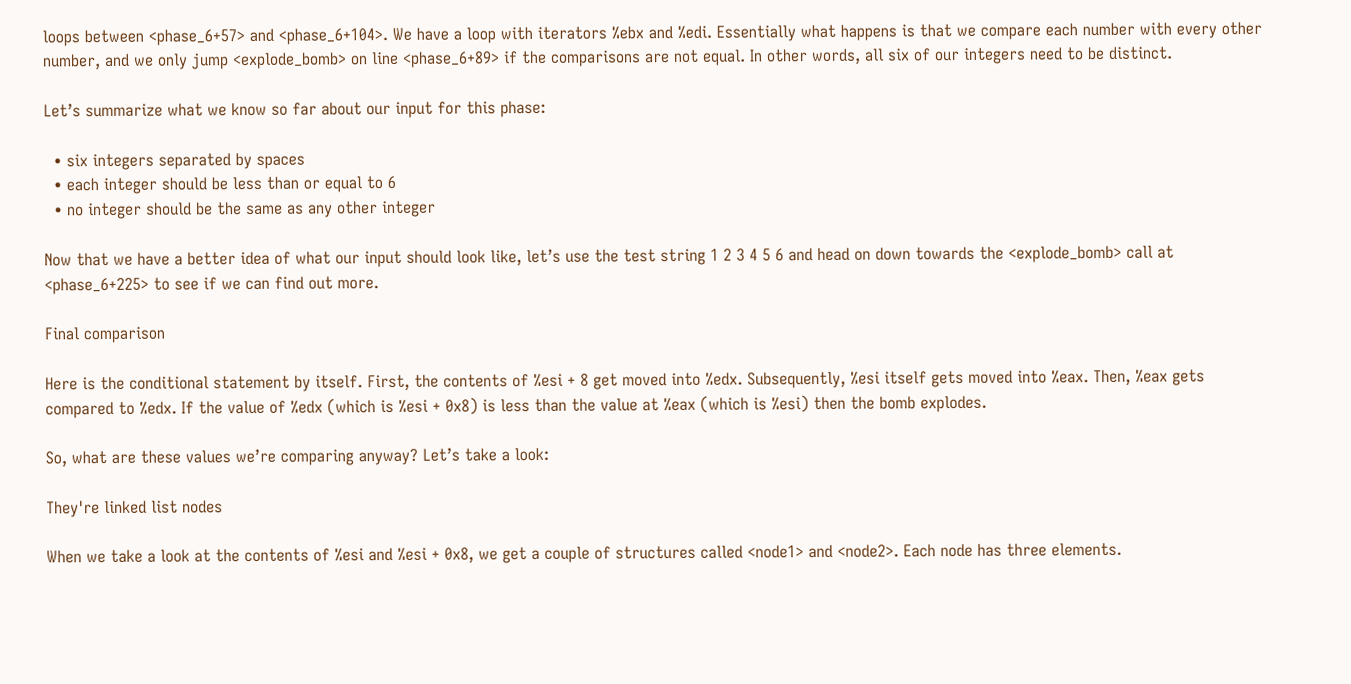loops between <phase_6+57> and <phase_6+104>. We have a loop with iterators %ebx and %edi. Essentially what happens is that we compare each number with every other number, and we only jump <explode_bomb> on line <phase_6+89> if the comparisons are not equal. In other words, all six of our integers need to be distinct.

Let’s summarize what we know so far about our input for this phase:

  • six integers separated by spaces
  • each integer should be less than or equal to 6
  • no integer should be the same as any other integer

Now that we have a better idea of what our input should look like, let’s use the test string 1 2 3 4 5 6 and head on down towards the <explode_bomb> call at <phase_6+225> to see if we can find out more.

Final comparison

Here is the conditional statement by itself. First, the contents of %esi + 8 get moved into %edx. Subsequently, %esi itself gets moved into %eax. Then, %eax gets compared to %edx. If the value of %edx (which is %esi + 0x8) is less than the value at %eax (which is %esi) then the bomb explodes.

So, what are these values we’re comparing anyway? Let’s take a look:

They're linked list nodes

When we take a look at the contents of %esi and %esi + 0x8, we get a couple of structures called <node1> and <node2>. Each node has three elements.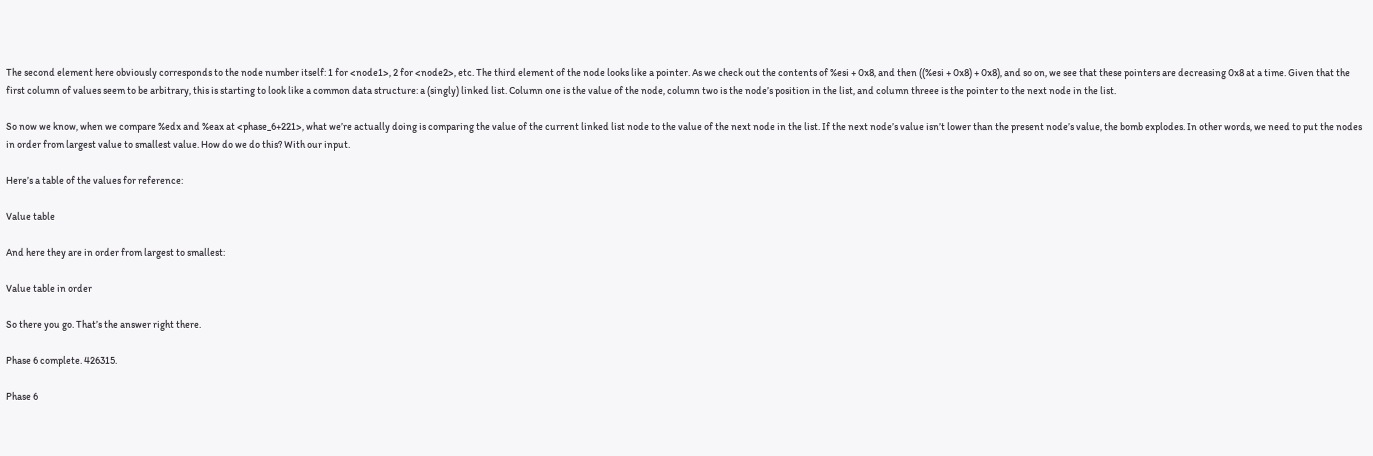The second element here obviously corresponds to the node number itself: 1 for <node1>, 2 for <node2>, etc. The third element of the node looks like a pointer. As we check out the contents of %esi + 0x8, and then ((%esi + 0x8) + 0x8), and so on, we see that these pointers are decreasing 0x8 at a time. Given that the first column of values seem to be arbitrary, this is starting to look like a common data structure: a (singly) linked list. Column one is the value of the node, column two is the node’s position in the list, and column threee is the pointer to the next node in the list.

So now we know, when we compare %edx and %eax at <phase_6+221>, what we’re actually doing is comparing the value of the current linked list node to the value of the next node in the list. If the next node’s value isn’t lower than the present node’s value, the bomb explodes. In other words, we need to put the nodes in order from largest value to smallest value. How do we do this? With our input.

Here’s a table of the values for reference:

Value table

And here they are in order from largest to smallest:

Value table in order

So there you go. That’s the answer right there.

Phase 6 complete. 426315.

Phase 6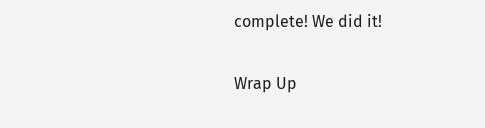complete! We did it!

Wrap Up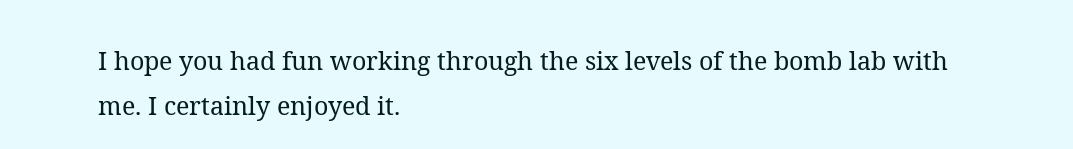I hope you had fun working through the six levels of the bomb lab with me. I certainly enjoyed it.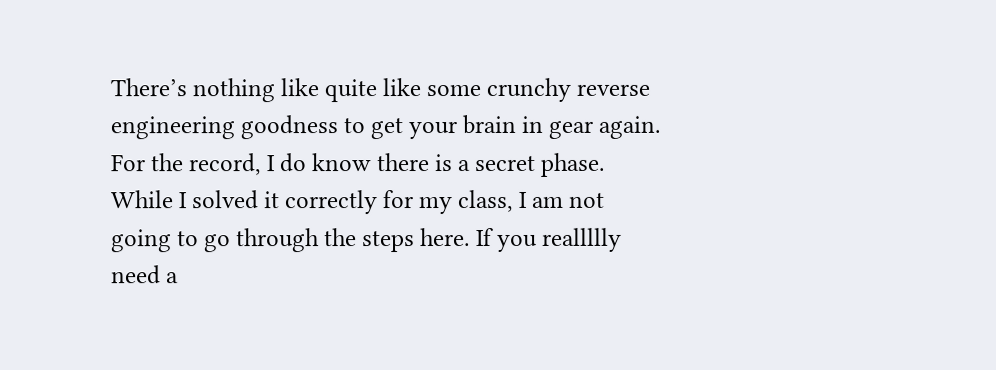There’s nothing like quite like some crunchy reverse engineering goodness to get your brain in gear again. For the record, I do know there is a secret phase. While I solved it correctly for my class, I am not going to go through the steps here. If you reallllly need a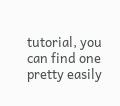tutorial, you can find one pretty easily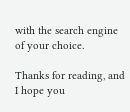with the search engine of your choice.

Thanks for reading, and I hope you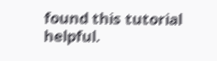found this tutorial helpful.